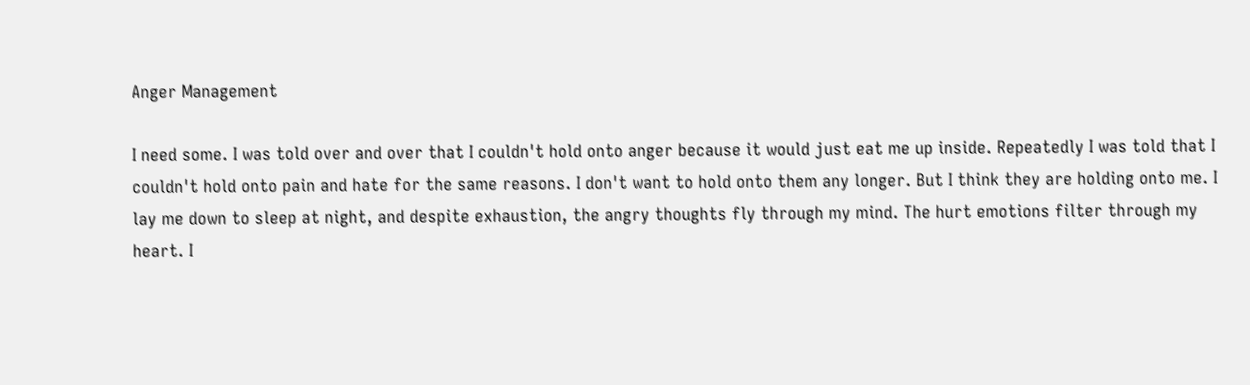Anger Management

I need some. I was told over and over that I couldn't hold onto anger because it would just eat me up inside. Repeatedly I was told that I couldn't hold onto pain and hate for the same reasons. I don't want to hold onto them any longer. But I think they are holding onto me. I lay me down to sleep at night, and despite exhaustion, the angry thoughts fly through my mind. The hurt emotions filter through my heart. I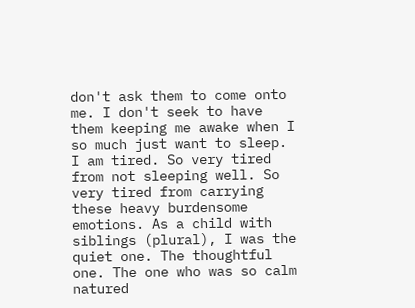don't ask them to come onto me. I don't seek to have them keeping me awake when I so much just want to sleep. I am tired. So very tired from not sleeping well. So very tired from carrying these heavy burdensome emotions. As a child with siblings (plural), I was the quiet one. The thoughtful one. The one who was so calm natured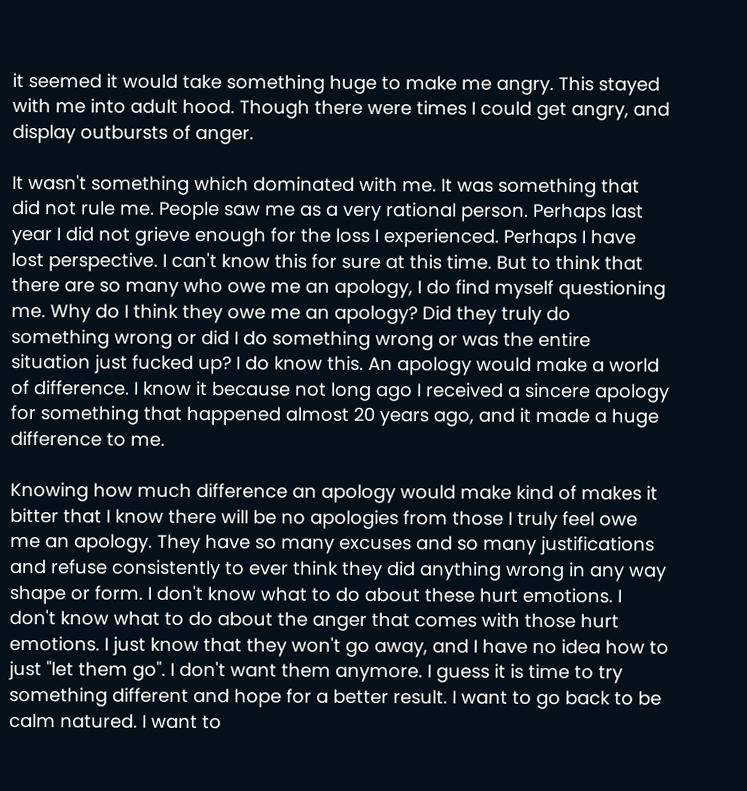it seemed it would take something huge to make me angry. This stayed with me into adult hood. Though there were times I could get angry, and display outbursts of anger.

It wasn't something which dominated with me. It was something that did not rule me. People saw me as a very rational person. Perhaps last year I did not grieve enough for the loss I experienced. Perhaps I have lost perspective. I can't know this for sure at this time. But to think that there are so many who owe me an apology, I do find myself questioning me. Why do I think they owe me an apology? Did they truly do something wrong or did I do something wrong or was the entire situation just fucked up? I do know this. An apology would make a world of difference. I know it because not long ago I received a sincere apology for something that happened almost 20 years ago, and it made a huge difference to me.

Knowing how much difference an apology would make kind of makes it bitter that I know there will be no apologies from those I truly feel owe me an apology. They have so many excuses and so many justifications and refuse consistently to ever think they did anything wrong in any way shape or form. I don't know what to do about these hurt emotions. I don't know what to do about the anger that comes with those hurt emotions. I just know that they won't go away, and I have no idea how to just "let them go". I don't want them anymore. I guess it is time to try something different and hope for a better result. I want to go back to be calm natured. I want to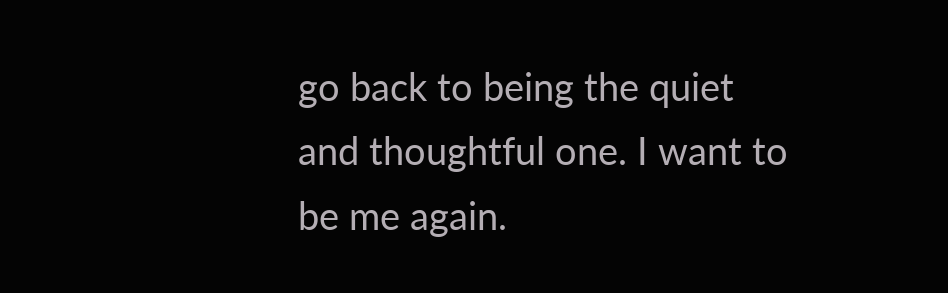go back to being the quiet and thoughtful one. I want to be me again.